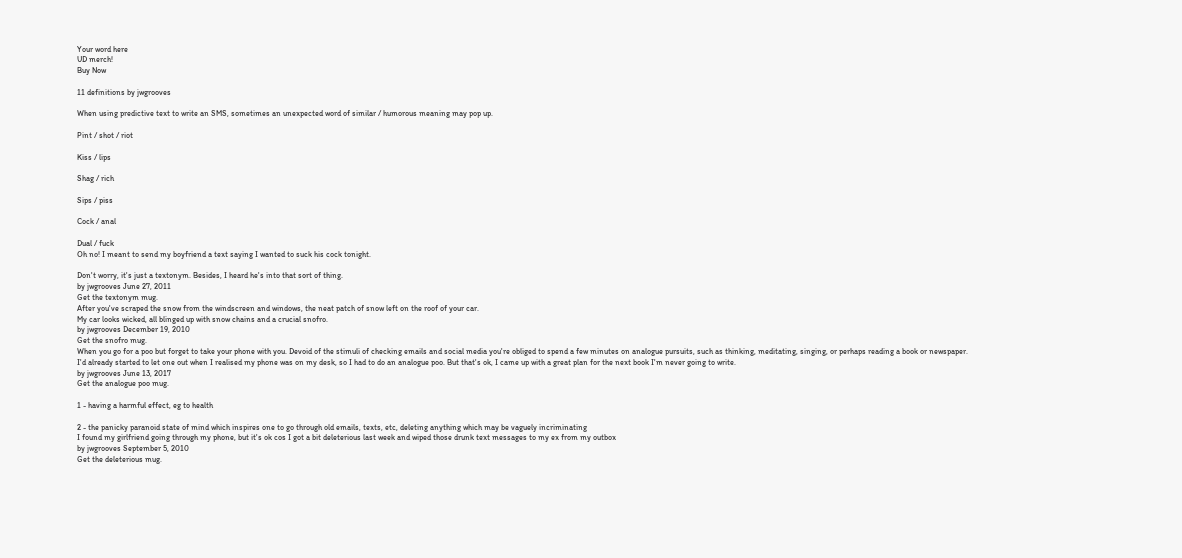Your word here
UD merch!
Buy Now

11 definitions by jwgrooves

When using predictive text to write an SMS, sometimes an unexpected word of similar / humorous meaning may pop up.

Pint / shot / riot

Kiss / lips

Shag / rich

Sips / piss

Cock / anal

Dual / fuck
Oh no! I meant to send my boyfriend a text saying I wanted to suck his cock tonight.

Don't worry, it's just a textonym. Besides, I heard he's into that sort of thing.
by jwgrooves June 27, 2011
Get the textonym mug.
After you've scraped the snow from the windscreen and windows, the neat patch of snow left on the roof of your car.
My car looks wicked, all blinged up with snow chains and a crucial snofro.
by jwgrooves December 19, 2010
Get the snofro mug.
When you go for a poo but forget to take your phone with you. Devoid of the stimuli of checking emails and social media you're obliged to spend a few minutes on analogue pursuits, such as thinking, meditating, singing, or perhaps reading a book or newspaper.
I'd already started to let one out when I realised my phone was on my desk, so I had to do an analogue poo. But that's ok, I came up with a great plan for the next book I'm never going to write.
by jwgrooves June 13, 2017
Get the analogue poo mug.

1 - having a harmful effect, eg to health

2 - the panicky paranoid state of mind which inspires one to go through old emails, texts, etc, deleting anything which may be vaguely incriminating
I found my girlfriend going through my phone, but it's ok cos I got a bit deleterious last week and wiped those drunk text messages to my ex from my outbox
by jwgrooves September 5, 2010
Get the deleterious mug.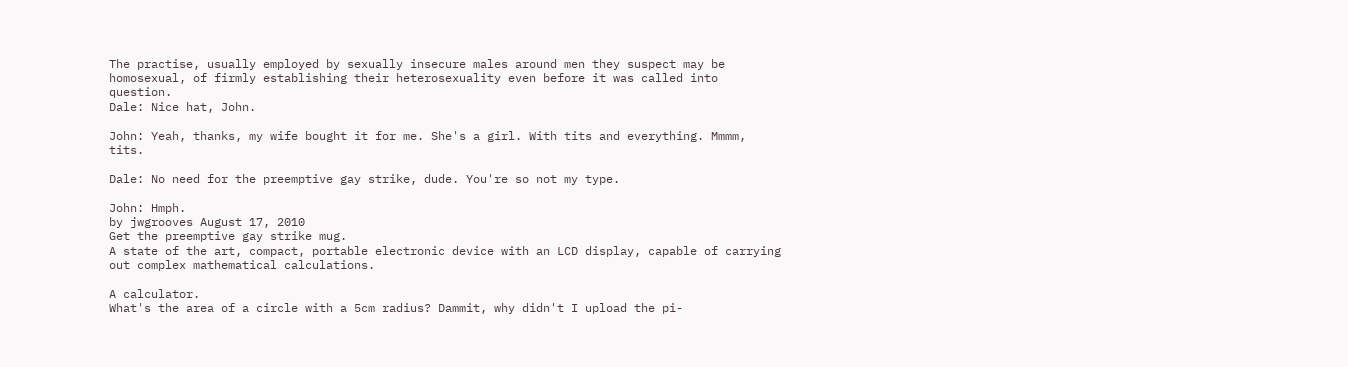The practise, usually employed by sexually insecure males around men they suspect may be homosexual, of firmly establishing their heterosexuality even before it was called into question.
Dale: Nice hat, John.

John: Yeah, thanks, my wife bought it for me. She's a girl. With tits and everything. Mmmm, tits.

Dale: No need for the preemptive gay strike, dude. You're so not my type.

John: Hmph.
by jwgrooves August 17, 2010
Get the preemptive gay strike mug.
A state of the art, compact, portable electronic device with an LCD display, capable of carrying out complex mathematical calculations.

A calculator.
What's the area of a circle with a 5cm radius? Dammit, why didn't I upload the pi-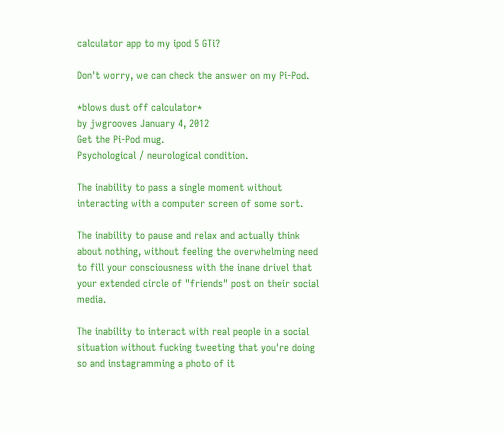calculator app to my ipod 5 GTi?

Don't worry, we can check the answer on my Pi-Pod.

*blows dust off calculator*
by jwgrooves January 4, 2012
Get the Pi-Pod mug.
Psychological / neurological condition.

The inability to pass a single moment without interacting with a computer screen of some sort.

The inability to pause and relax and actually think about nothing, without feeling the overwhelming need to fill your consciousness with the inane drivel that your extended circle of "friends" post on their social media.

The inability to interact with real people in a social situation without fucking tweeting that you're doing so and instagramming a photo of it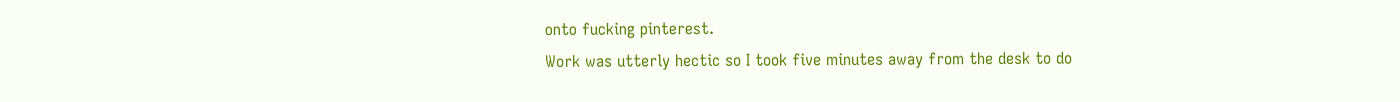onto fucking pinterest.
Work was utterly hectic so I took five minutes away from the desk to do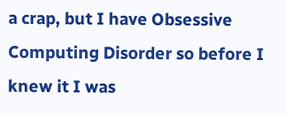a crap, but I have Obsessive Computing Disorder so before I knew it I was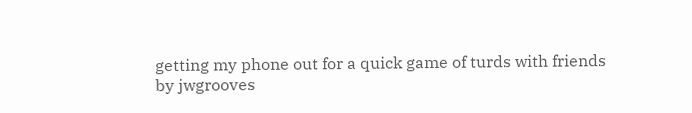getting my phone out for a quick game of turds with friends
by jwgrooves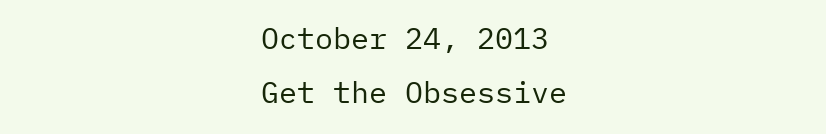October 24, 2013
Get the Obsessive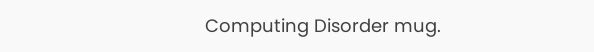Computing Disorder mug.